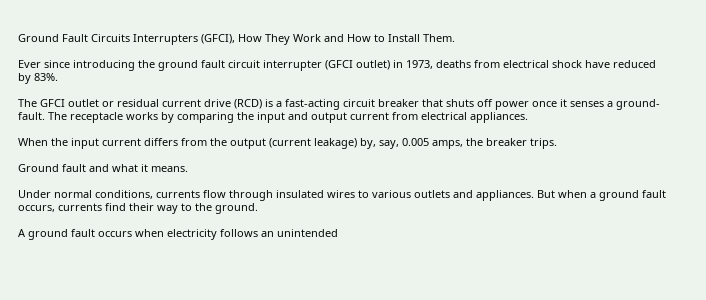Ground Fault Circuits Interrupters (GFCI), How They Work and How to Install Them.

Ever since introducing the ground fault circuit interrupter (GFCI outlet) in 1973, deaths from electrical shock have reduced by 83%.

The GFCI outlet or residual current drive (RCD) is a fast-acting circuit breaker that shuts off power once it senses a ground-fault. The receptacle works by comparing the input and output current from electrical appliances.

When the input current differs from the output (current leakage) by, say, 0.005 amps, the breaker trips.

Ground fault and what it means.

Under normal conditions, currents flow through insulated wires to various outlets and appliances. But when a ground fault occurs, currents find their way to the ground.

A ground fault occurs when electricity follows an unintended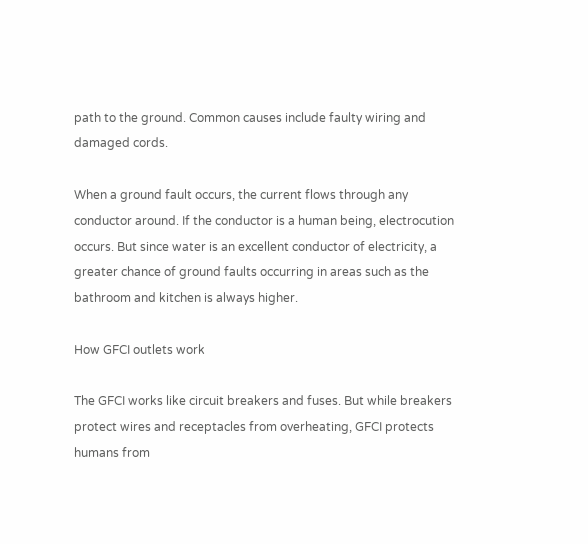path to the ground. Common causes include faulty wiring and damaged cords.

When a ground fault occurs, the current flows through any conductor around. If the conductor is a human being, electrocution occurs. But since water is an excellent conductor of electricity, a greater chance of ground faults occurring in areas such as the bathroom and kitchen is always higher.

How GFCI outlets work

The GFCI works like circuit breakers and fuses. But while breakers protect wires and receptacles from overheating, GFCI protects humans from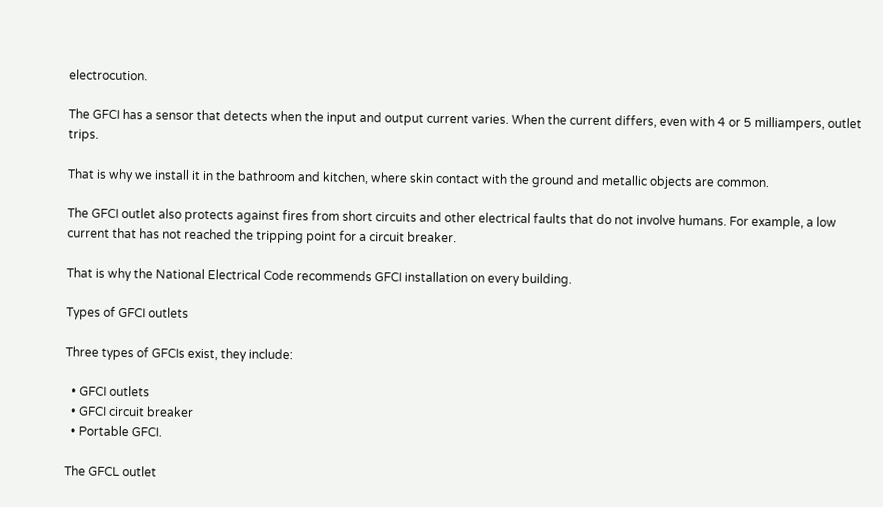electrocution.

The GFCI has a sensor that detects when the input and output current varies. When the current differs, even with 4 or 5 milliampers, outlet trips.

That is why we install it in the bathroom and kitchen, where skin contact with the ground and metallic objects are common.

The GFCI outlet also protects against fires from short circuits and other electrical faults that do not involve humans. For example, a low current that has not reached the tripping point for a circuit breaker.

That is why the National Electrical Code recommends GFCI installation on every building.

Types of GFCI outlets

Three types of GFCIs exist, they include:

  • GFCI outlets
  • GFCI circuit breaker
  • Portable GFCI.

The GFCL outlet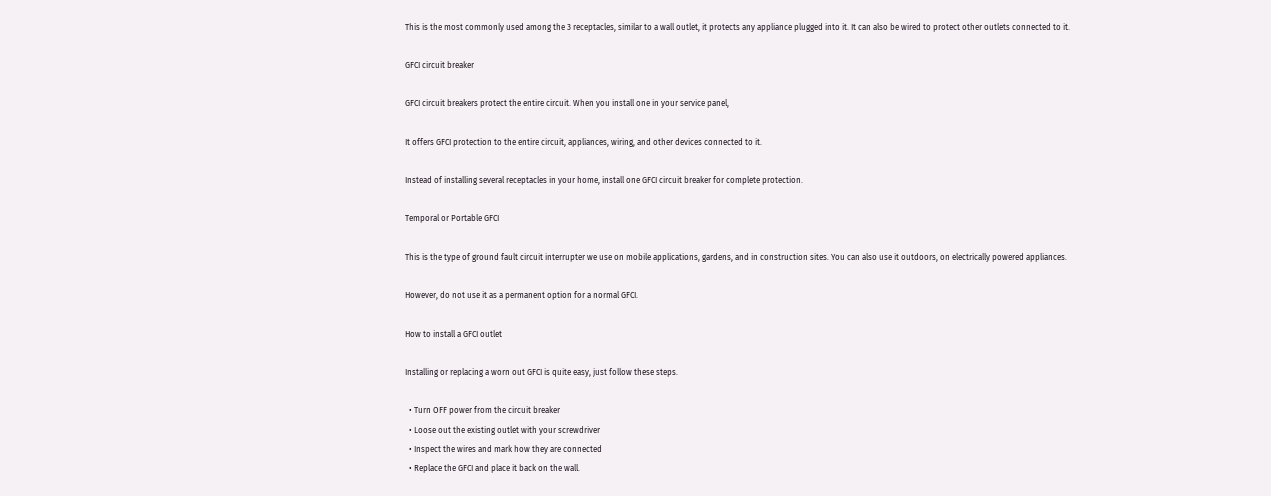This is the most commonly used among the 3 receptacles, similar to a wall outlet, it protects any appliance plugged into it. It can also be wired to protect other outlets connected to it.

GFCI circuit breaker

GFCI circuit breakers protect the entire circuit. When you install one in your service panel,

It offers GFCI protection to the entire circuit, appliances, wiring, and other devices connected to it.

Instead of installing several receptacles in your home, install one GFCI circuit breaker for complete protection.

Temporal or Portable GFCI

This is the type of ground fault circuit interrupter we use on mobile applications, gardens, and in construction sites. You can also use it outdoors, on electrically powered appliances.

However, do not use it as a permanent option for a normal GFCI.

How to install a GFCI outlet

Installing or replacing a worn out GFCI is quite easy, just follow these steps.

  • Turn OFF power from the circuit breaker
  • Loose out the existing outlet with your screwdriver
  • Inspect the wires and mark how they are connected
  • Replace the GFCI and place it back on the wall.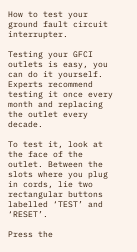How to test your ground fault circuit interrupter.

Testing your GFCI outlets is easy, you can do it yourself. Experts recommend testing it once every month and replacing the outlet every decade.

To test it, look at the face of the outlet. Between the slots where you plug in cords, lie two rectangular buttons labelled ‘TEST’ and ‘RESET’.

Press the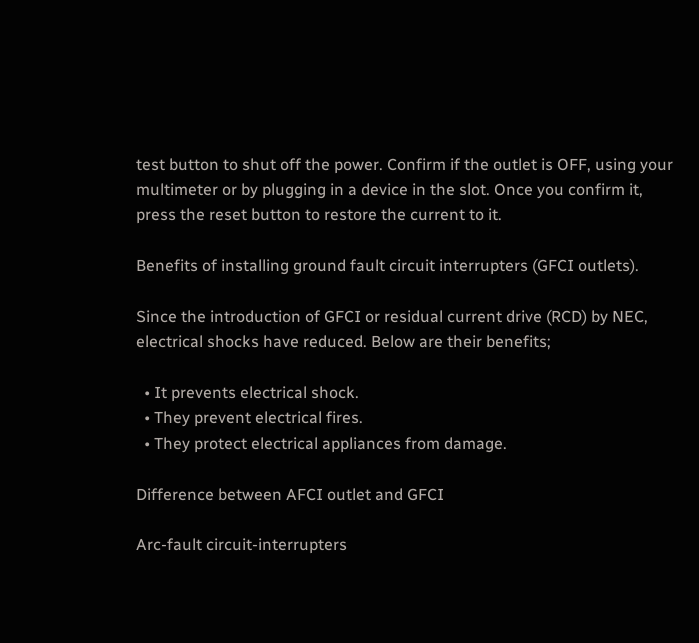test button to shut off the power. Confirm if the outlet is OFF, using your multimeter or by plugging in a device in the slot. Once you confirm it, press the reset button to restore the current to it.

Benefits of installing ground fault circuit interrupters (GFCI outlets).

Since the introduction of GFCI or residual current drive (RCD) by NEC, electrical shocks have reduced. Below are their benefits;

  • It prevents electrical shock.
  • They prevent electrical fires.
  • They protect electrical appliances from damage.

Difference between AFCI outlet and GFCI

Arc-fault circuit-interrupters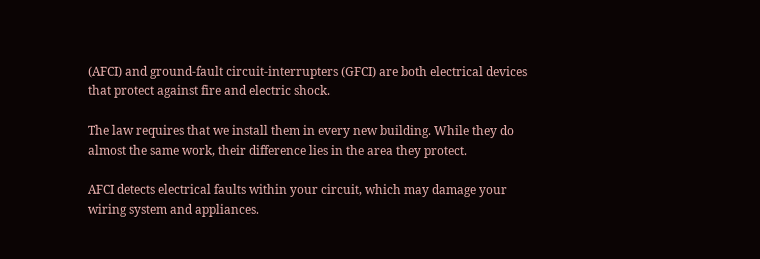(AFCI) and ground-fault circuit-interrupters (GFCI) are both electrical devices that protect against fire and electric shock.

The law requires that we install them in every new building. While they do almost the same work, their difference lies in the area they protect.

AFCI detects electrical faults within your circuit, which may damage your wiring system and appliances.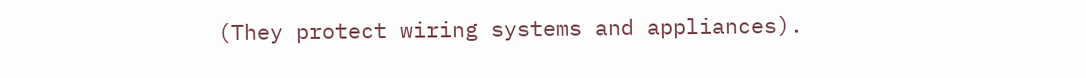(They protect wiring systems and appliances).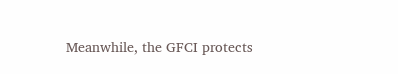Meanwhile, the GFCI protects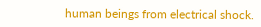human beings from electrical shock.